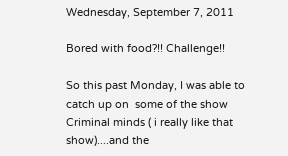Wednesday, September 7, 2011

Bored with food?!! Challenge!!

So this past Monday, I was able to catch up on  some of the show Criminal minds ( i really like that show)....and the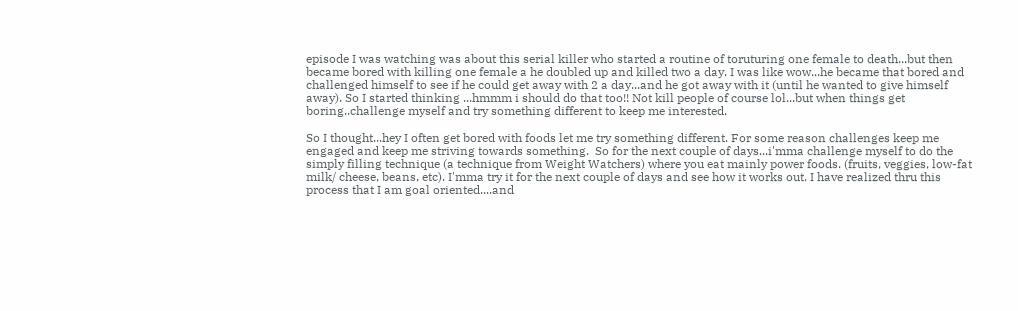episode I was watching was about this serial killer who started a routine of toruturing one female to death...but then became bored with killing one female a he doubled up and killed two a day. I was like wow...he became that bored and challenged himself to see if he could get away with 2 a day...and he got away with it (until he wanted to give himself away). So I started thinking ...hmmm i should do that too!! Not kill people of course lol...but when things get boring..challenge myself and try something different to keep me interested.

So I thought...hey I often get bored with foods let me try something different. For some reason challenges keep me engaged and keep me striving towards something.  So for the next couple of days...i'mma challenge myself to do the simply filling technique (a technique from Weight Watchers) where you eat mainly power foods. (fruits, veggies, low-fat milk/ cheese, beans, etc). I'mma try it for the next couple of days and see how it works out. I have realized thru this process that I am goal oriented....and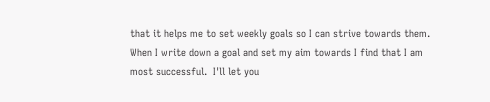that it helps me to set weekly goals so I can strive towards them. When I write down a goal and set my aim towards I find that I am most successful.  I'll let you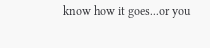know how it goes...or you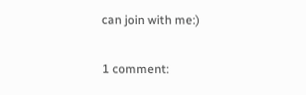can join with me:)

1 comment: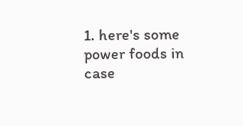1. here's some power foods in case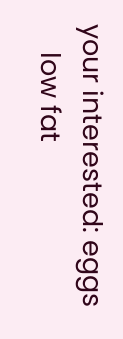your interested: eggs
    low fat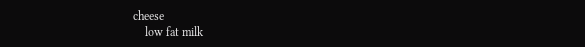cheese
    low fat milk